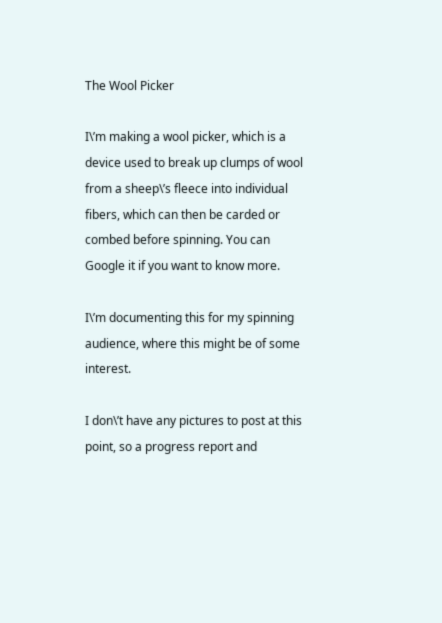The Wool Picker

I\’m making a wool picker, which is a device used to break up clumps of wool from a sheep\’s fleece into individual fibers, which can then be carded or combed before spinning. You can Google it if you want to know more.

I\’m documenting this for my spinning audience, where this might be of some interest.

I don\’t have any pictures to post at this point, so a progress report and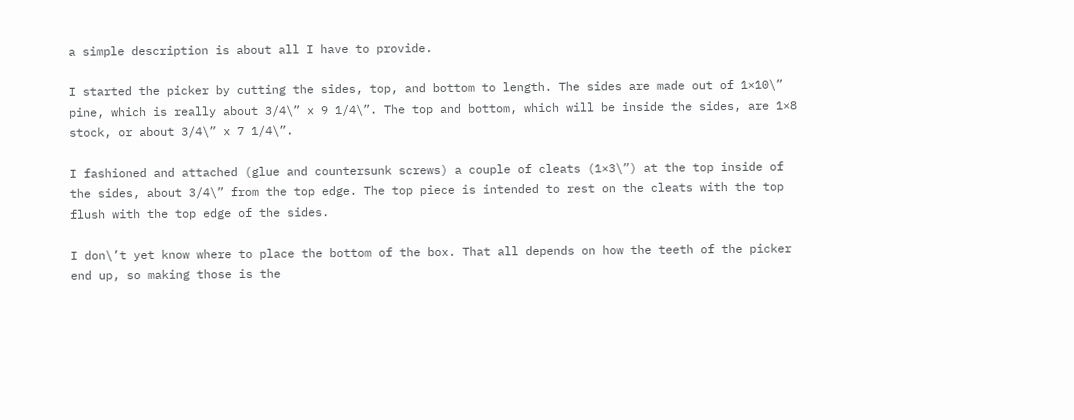a simple description is about all I have to provide.

I started the picker by cutting the sides, top, and bottom to length. The sides are made out of 1×10\” pine, which is really about 3/4\” x 9 1/4\”. The top and bottom, which will be inside the sides, are 1×8 stock, or about 3/4\” x 7 1/4\”.

I fashioned and attached (glue and countersunk screws) a couple of cleats (1×3\”) at the top inside of the sides, about 3/4\” from the top edge. The top piece is intended to rest on the cleats with the top flush with the top edge of the sides.

I don\’t yet know where to place the bottom of the box. That all depends on how the teeth of the picker end up, so making those is the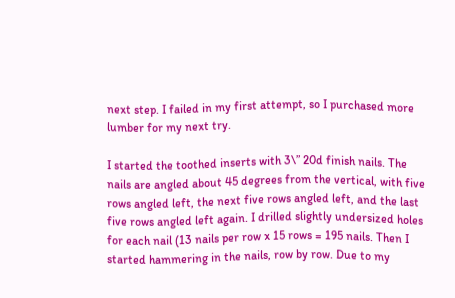next step. I failed in my first attempt, so I purchased more lumber for my next try.

I started the toothed inserts with 3\” 20d finish nails. The nails are angled about 45 degrees from the vertical, with five rows angled left, the next five rows angled left, and the last five rows angled left again. I drilled slightly undersized holes for each nail (13 nails per row x 15 rows = 195 nails. Then I started hammering in the nails, row by row. Due to my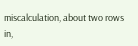miscalculation, about two rows in,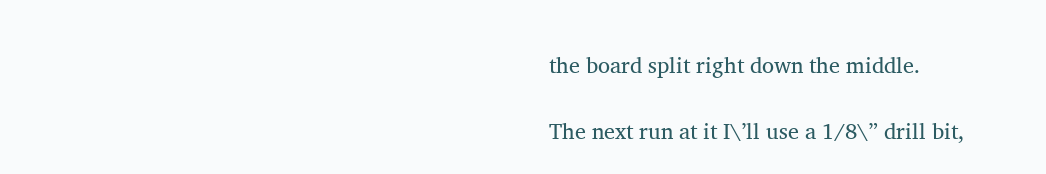the board split right down the middle.

The next run at it I\’ll use a 1/8\” drill bit,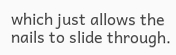which just allows the nails to slide through.